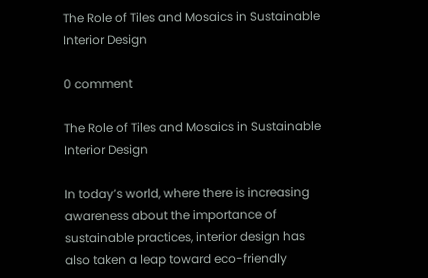The Role of Tiles and Mosaics in Sustainable Interior Design

0 comment

The Role of Tiles and Mosaics in Sustainable Interior Design

In today’s world, where there is increasing awareness about the importance of sustainable practices, interior design has also taken a leap toward eco-friendly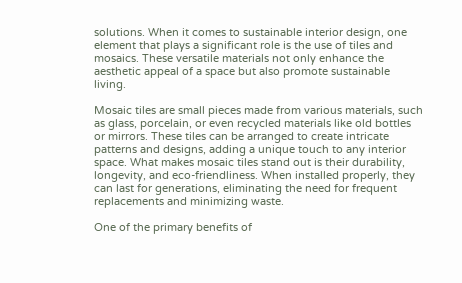solutions. When it comes to sustainable interior design, one element that plays a significant role is the use of tiles and mosaics. These versatile materials not only enhance the aesthetic appeal of a space but also promote sustainable living.

Mosaic tiles are small pieces made from various materials, such as glass, porcelain, or even recycled materials like old bottles or mirrors. These tiles can be arranged to create intricate patterns and designs, adding a unique touch to any interior space. What makes mosaic tiles stand out is their durability, longevity, and eco-friendliness. When installed properly, they can last for generations, eliminating the need for frequent replacements and minimizing waste.

One of the primary benefits of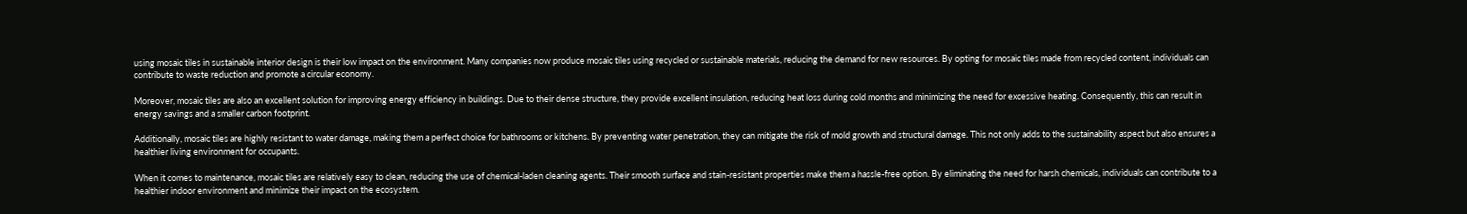using mosaic tiles in sustainable interior design is their low impact on the environment. Many companies now produce mosaic tiles using recycled or sustainable materials, reducing the demand for new resources. By opting for mosaic tiles made from recycled content, individuals can contribute to waste reduction and promote a circular economy.

Moreover, mosaic tiles are also an excellent solution for improving energy efficiency in buildings. Due to their dense structure, they provide excellent insulation, reducing heat loss during cold months and minimizing the need for excessive heating. Consequently, this can result in energy savings and a smaller carbon footprint.

Additionally, mosaic tiles are highly resistant to water damage, making them a perfect choice for bathrooms or kitchens. By preventing water penetration, they can mitigate the risk of mold growth and structural damage. This not only adds to the sustainability aspect but also ensures a healthier living environment for occupants.

When it comes to maintenance, mosaic tiles are relatively easy to clean, reducing the use of chemical-laden cleaning agents. Their smooth surface and stain-resistant properties make them a hassle-free option. By eliminating the need for harsh chemicals, individuals can contribute to a healthier indoor environment and minimize their impact on the ecosystem.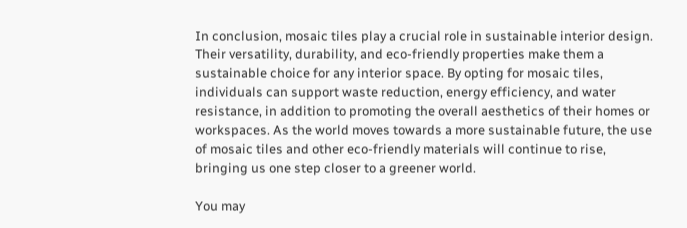In conclusion, mosaic tiles play a crucial role in sustainable interior design. Their versatility, durability, and eco-friendly properties make them a sustainable choice for any interior space. By opting for mosaic tiles, individuals can support waste reduction, energy efficiency, and water resistance, in addition to promoting the overall aesthetics of their homes or workspaces. As the world moves towards a more sustainable future, the use of mosaic tiles and other eco-friendly materials will continue to rise, bringing us one step closer to a greener world.

You may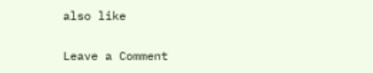also like

Leave a Comment